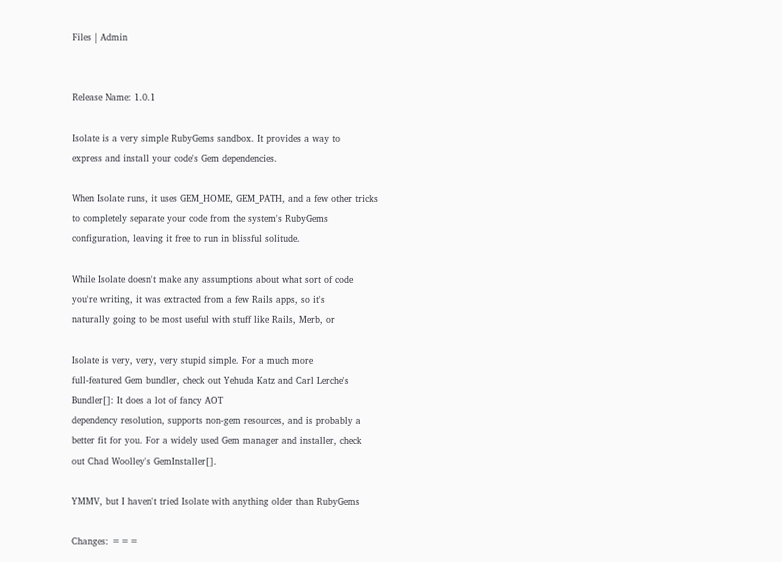Files | Admin


Release Name: 1.0.1

Isolate is a very simple RubyGems sandbox. It provides a way to
express and install your code's Gem dependencies.

When Isolate runs, it uses GEM_HOME, GEM_PATH, and a few other tricks
to completely separate your code from the system's RubyGems
configuration, leaving it free to run in blissful solitude.

While Isolate doesn't make any assumptions about what sort of code
you're writing, it was extracted from a few Rails apps, so it's
naturally going to be most useful with stuff like Rails, Merb, or

Isolate is very, very, very stupid simple. For a much more
full-featured Gem bundler, check out Yehuda Katz and Carl Lerche's
Bundler[]: It does a lot of fancy AOT
dependency resolution, supports non-gem resources, and is probably a
better fit for you. For a widely used Gem manager and installer, check
out Chad Woolley's GemInstaller[].

YMMV, but I haven't tried Isolate with anything older than RubyGems

Changes: ===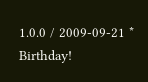1.0.0 / 2009-09-21 * Birthday!